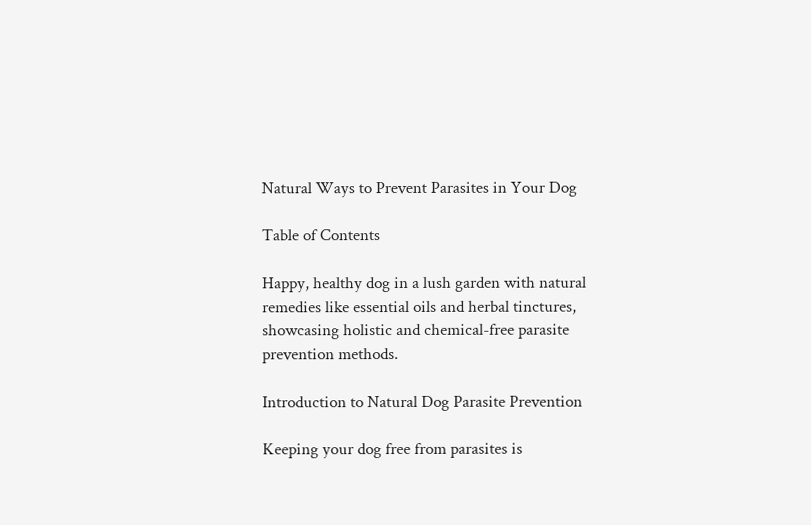Natural Ways to Prevent Parasites in Your Dog

Table of Contents

Happy, healthy dog in a lush garden with natural remedies like essential oils and herbal tinctures, showcasing holistic and chemical-free parasite prevention methods.

Introduction to Natural Dog Parasite Prevention

Keeping your dog free from parasites is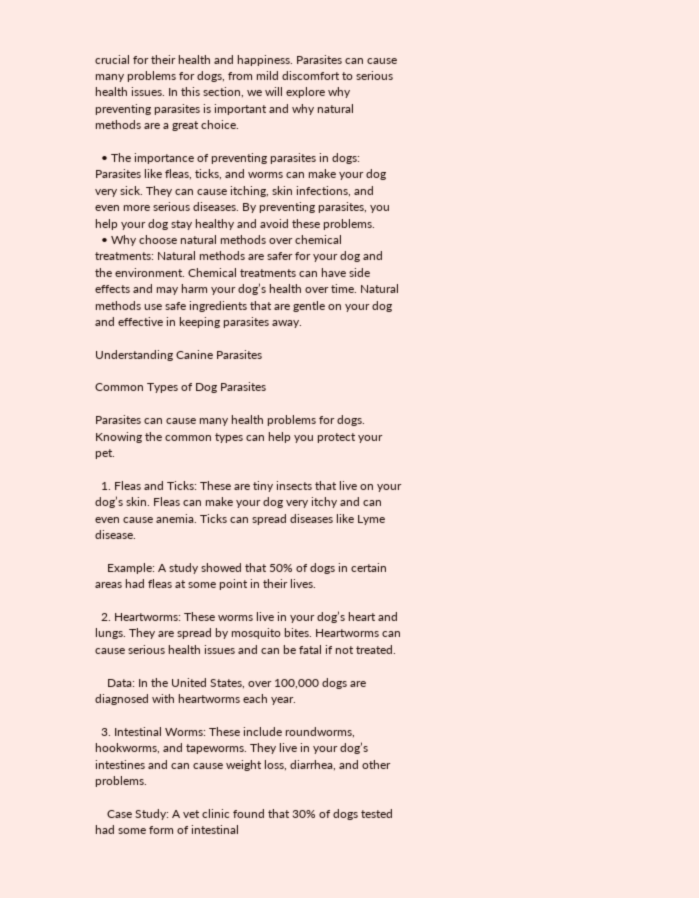crucial for their health and happiness. Parasites can cause many problems for dogs, from mild discomfort to serious health issues. In this section, we will explore why preventing parasites is important and why natural methods are a great choice.

  • The importance of preventing parasites in dogs: Parasites like fleas, ticks, and worms can make your dog very sick. They can cause itching, skin infections, and even more serious diseases. By preventing parasites, you help your dog stay healthy and avoid these problems.
  • Why choose natural methods over chemical treatments: Natural methods are safer for your dog and the environment. Chemical treatments can have side effects and may harm your dog’s health over time. Natural methods use safe ingredients that are gentle on your dog and effective in keeping parasites away.

Understanding Canine Parasites

Common Types of Dog Parasites

Parasites can cause many health problems for dogs. Knowing the common types can help you protect your pet.

  1. Fleas and Ticks: These are tiny insects that live on your dog’s skin. Fleas can make your dog very itchy and can even cause anemia. Ticks can spread diseases like Lyme disease.

    Example: A study showed that 50% of dogs in certain areas had fleas at some point in their lives.

  2. Heartworms: These worms live in your dog’s heart and lungs. They are spread by mosquito bites. Heartworms can cause serious health issues and can be fatal if not treated.

    Data: In the United States, over 100,000 dogs are diagnosed with heartworms each year.

  3. Intestinal Worms: These include roundworms, hookworms, and tapeworms. They live in your dog’s intestines and can cause weight loss, diarrhea, and other problems.

    Case Study: A vet clinic found that 30% of dogs tested had some form of intestinal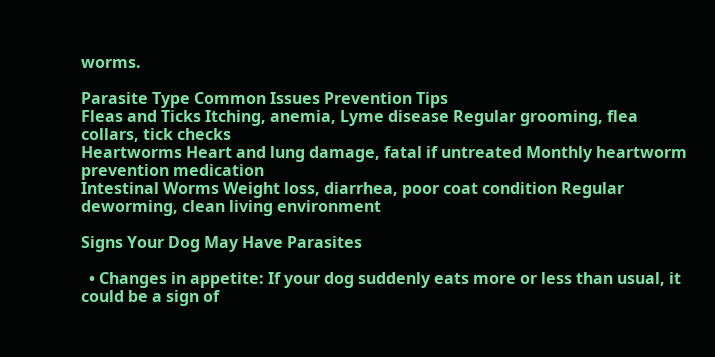worms.

Parasite Type Common Issues Prevention Tips
Fleas and Ticks Itching, anemia, Lyme disease Regular grooming, flea collars, tick checks
Heartworms Heart and lung damage, fatal if untreated Monthly heartworm prevention medication
Intestinal Worms Weight loss, diarrhea, poor coat condition Regular deworming, clean living environment

Signs Your Dog May Have Parasites

  • Changes in appetite: If your dog suddenly eats more or less than usual, it could be a sign of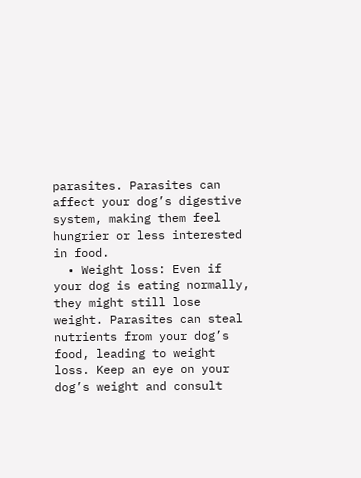parasites. Parasites can affect your dog’s digestive system, making them feel hungrier or less interested in food.
  • Weight loss: Even if your dog is eating normally, they might still lose weight. Parasites can steal nutrients from your dog’s food, leading to weight loss. Keep an eye on your dog’s weight and consult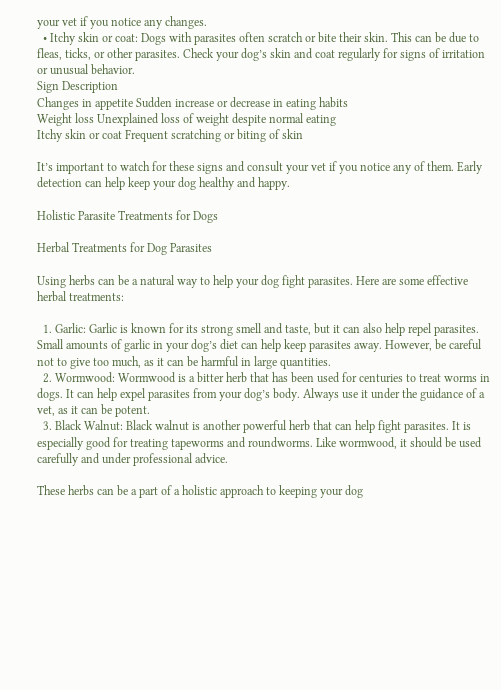your vet if you notice any changes.
  • Itchy skin or coat: Dogs with parasites often scratch or bite their skin. This can be due to fleas, ticks, or other parasites. Check your dog’s skin and coat regularly for signs of irritation or unusual behavior.
Sign Description
Changes in appetite Sudden increase or decrease in eating habits
Weight loss Unexplained loss of weight despite normal eating
Itchy skin or coat Frequent scratching or biting of skin

It’s important to watch for these signs and consult your vet if you notice any of them. Early detection can help keep your dog healthy and happy.

Holistic Parasite Treatments for Dogs

Herbal Treatments for Dog Parasites

Using herbs can be a natural way to help your dog fight parasites. Here are some effective herbal treatments:

  1. Garlic: Garlic is known for its strong smell and taste, but it can also help repel parasites. Small amounts of garlic in your dog’s diet can help keep parasites away. However, be careful not to give too much, as it can be harmful in large quantities.
  2. Wormwood: Wormwood is a bitter herb that has been used for centuries to treat worms in dogs. It can help expel parasites from your dog’s body. Always use it under the guidance of a vet, as it can be potent.
  3. Black Walnut: Black walnut is another powerful herb that can help fight parasites. It is especially good for treating tapeworms and roundworms. Like wormwood, it should be used carefully and under professional advice.

These herbs can be a part of a holistic approach to keeping your dog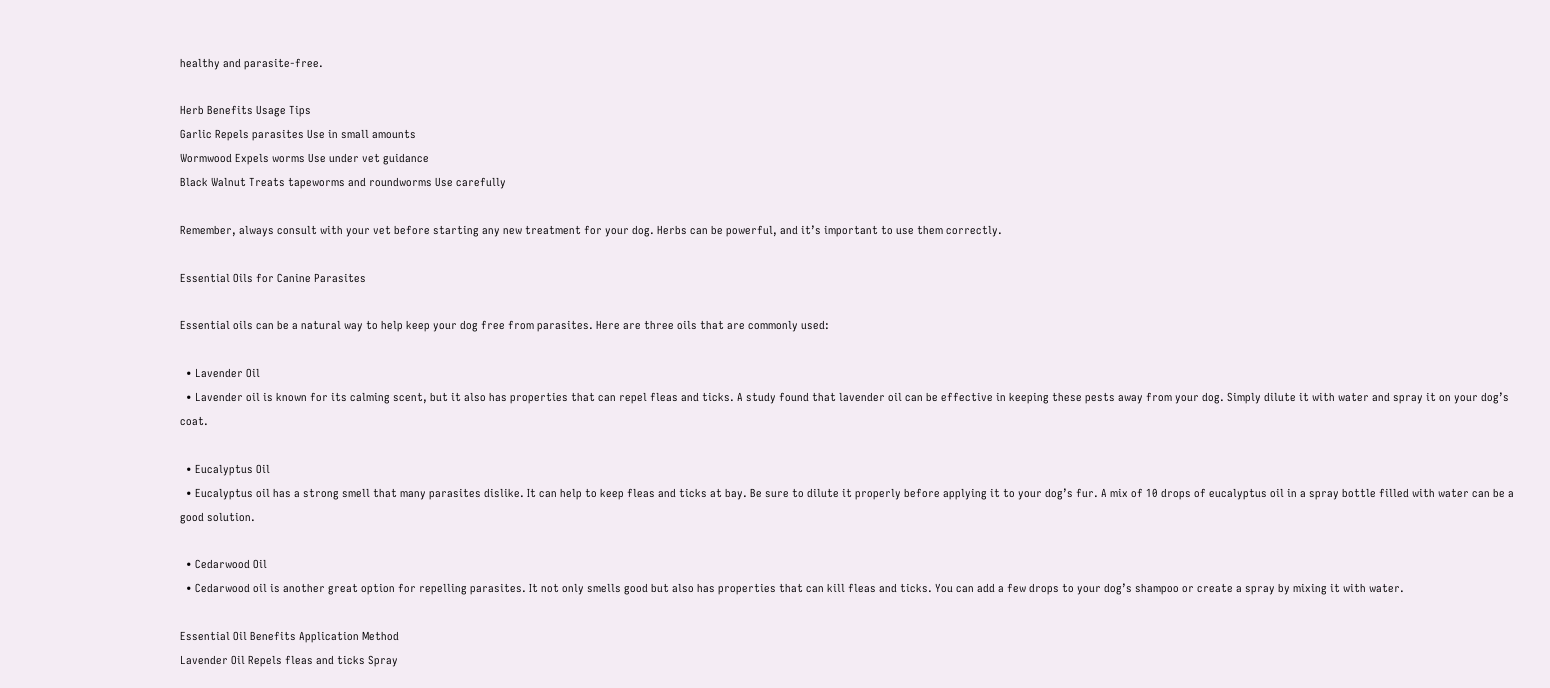healthy and parasite-free.

Herb Benefits Usage Tips
Garlic Repels parasites Use in small amounts
Wormwood Expels worms Use under vet guidance
Black Walnut Treats tapeworms and roundworms Use carefully

Remember, always consult with your vet before starting any new treatment for your dog. Herbs can be powerful, and it’s important to use them correctly.

Essential Oils for Canine Parasites

Essential oils can be a natural way to help keep your dog free from parasites. Here are three oils that are commonly used:

  • Lavender Oil
  • Lavender oil is known for its calming scent, but it also has properties that can repel fleas and ticks. A study found that lavender oil can be effective in keeping these pests away from your dog. Simply dilute it with water and spray it on your dog’s coat.

  • Eucalyptus Oil
  • Eucalyptus oil has a strong smell that many parasites dislike. It can help to keep fleas and ticks at bay. Be sure to dilute it properly before applying it to your dog’s fur. A mix of 10 drops of eucalyptus oil in a spray bottle filled with water can be a good solution.

  • Cedarwood Oil
  • Cedarwood oil is another great option for repelling parasites. It not only smells good but also has properties that can kill fleas and ticks. You can add a few drops to your dog’s shampoo or create a spray by mixing it with water.

Essential Oil Benefits Application Method
Lavender Oil Repels fleas and ticks Spray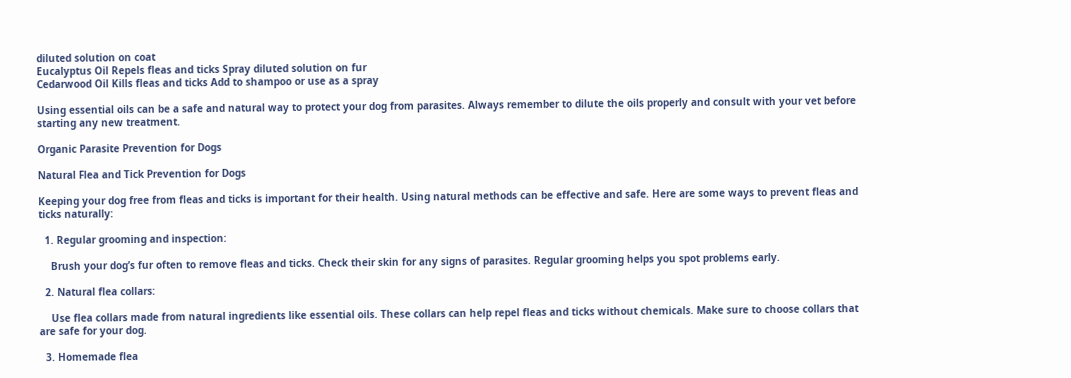diluted solution on coat
Eucalyptus Oil Repels fleas and ticks Spray diluted solution on fur
Cedarwood Oil Kills fleas and ticks Add to shampoo or use as a spray

Using essential oils can be a safe and natural way to protect your dog from parasites. Always remember to dilute the oils properly and consult with your vet before starting any new treatment.

Organic Parasite Prevention for Dogs

Natural Flea and Tick Prevention for Dogs

Keeping your dog free from fleas and ticks is important for their health. Using natural methods can be effective and safe. Here are some ways to prevent fleas and ticks naturally:

  1. Regular grooming and inspection:

    Brush your dog’s fur often to remove fleas and ticks. Check their skin for any signs of parasites. Regular grooming helps you spot problems early.

  2. Natural flea collars:

    Use flea collars made from natural ingredients like essential oils. These collars can help repel fleas and ticks without chemicals. Make sure to choose collars that are safe for your dog.

  3. Homemade flea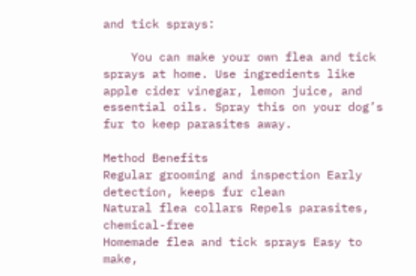and tick sprays:

    You can make your own flea and tick sprays at home. Use ingredients like apple cider vinegar, lemon juice, and essential oils. Spray this on your dog’s fur to keep parasites away.

Method Benefits
Regular grooming and inspection Early detection, keeps fur clean
Natural flea collars Repels parasites, chemical-free
Homemade flea and tick sprays Easy to make,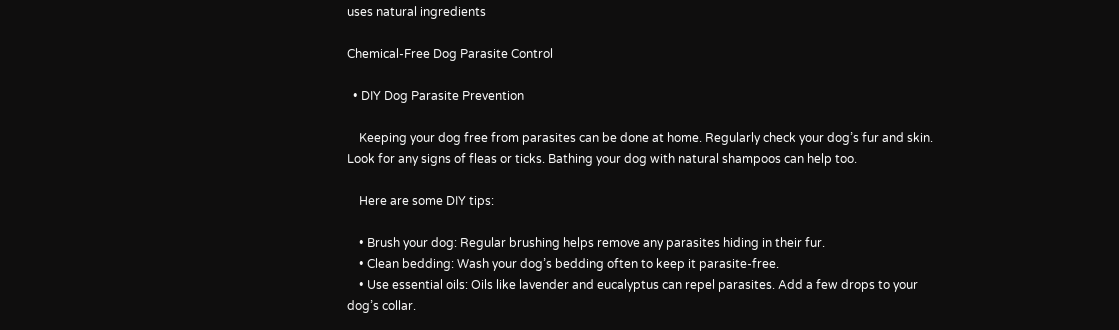uses natural ingredients

Chemical-Free Dog Parasite Control

  • DIY Dog Parasite Prevention

    Keeping your dog free from parasites can be done at home. Regularly check your dog’s fur and skin. Look for any signs of fleas or ticks. Bathing your dog with natural shampoos can help too.

    Here are some DIY tips:

    • Brush your dog: Regular brushing helps remove any parasites hiding in their fur.
    • Clean bedding: Wash your dog’s bedding often to keep it parasite-free.
    • Use essential oils: Oils like lavender and eucalyptus can repel parasites. Add a few drops to your dog’s collar.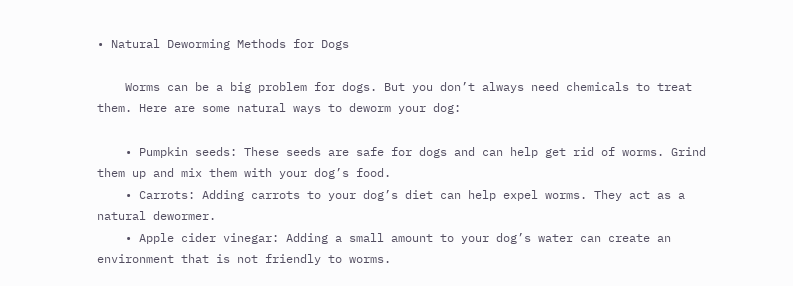• Natural Deworming Methods for Dogs

    Worms can be a big problem for dogs. But you don’t always need chemicals to treat them. Here are some natural ways to deworm your dog:

    • Pumpkin seeds: These seeds are safe for dogs and can help get rid of worms. Grind them up and mix them with your dog’s food.
    • Carrots: Adding carrots to your dog’s diet can help expel worms. They act as a natural dewormer.
    • Apple cider vinegar: Adding a small amount to your dog’s water can create an environment that is not friendly to worms.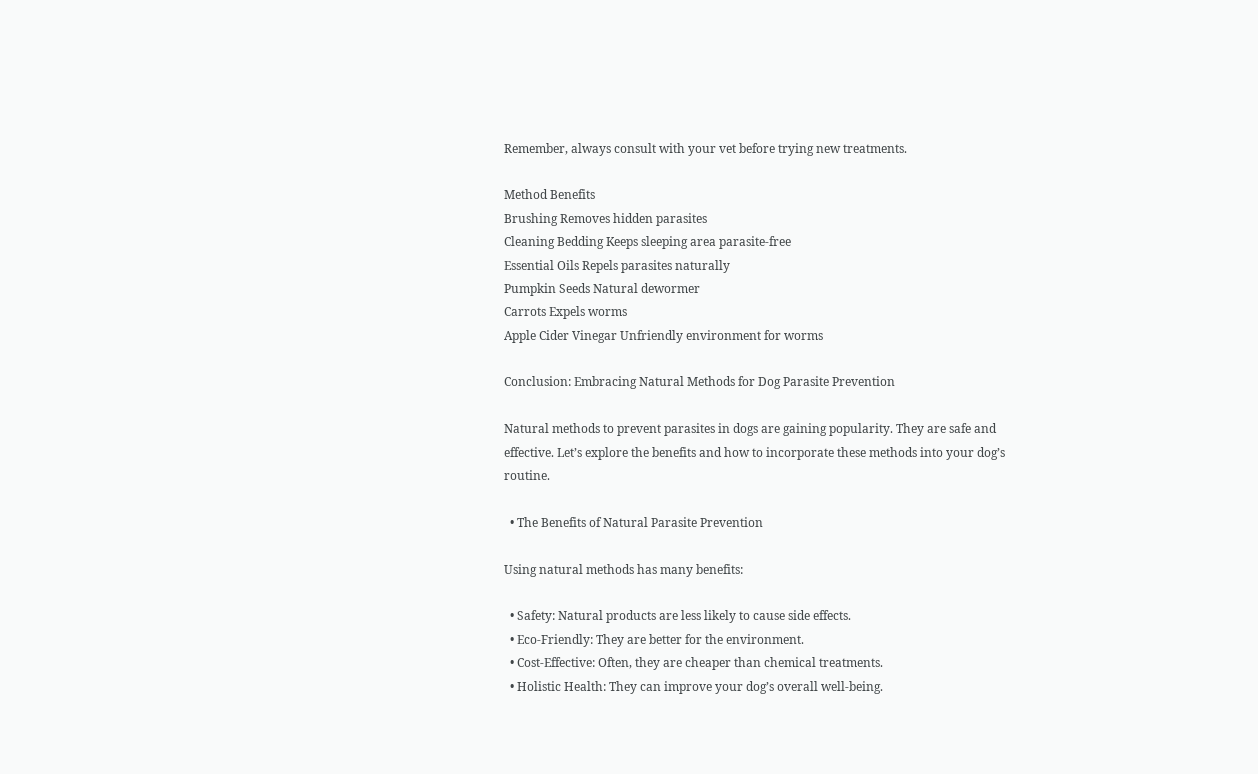Remember, always consult with your vet before trying new treatments.

Method Benefits
Brushing Removes hidden parasites
Cleaning Bedding Keeps sleeping area parasite-free
Essential Oils Repels parasites naturally
Pumpkin Seeds Natural dewormer
Carrots Expels worms
Apple Cider Vinegar Unfriendly environment for worms

Conclusion: Embracing Natural Methods for Dog Parasite Prevention

Natural methods to prevent parasites in dogs are gaining popularity. They are safe and effective. Let’s explore the benefits and how to incorporate these methods into your dog’s routine.

  • The Benefits of Natural Parasite Prevention

Using natural methods has many benefits:

  • Safety: Natural products are less likely to cause side effects.
  • Eco-Friendly: They are better for the environment.
  • Cost-Effective: Often, they are cheaper than chemical treatments.
  • Holistic Health: They can improve your dog’s overall well-being.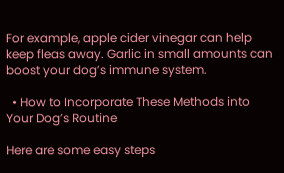For example, apple cider vinegar can help keep fleas away. Garlic in small amounts can boost your dog’s immune system.

  • How to Incorporate These Methods into Your Dog’s Routine

Here are some easy steps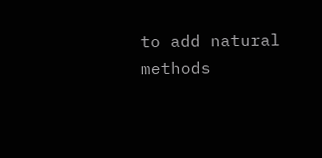to add natural methods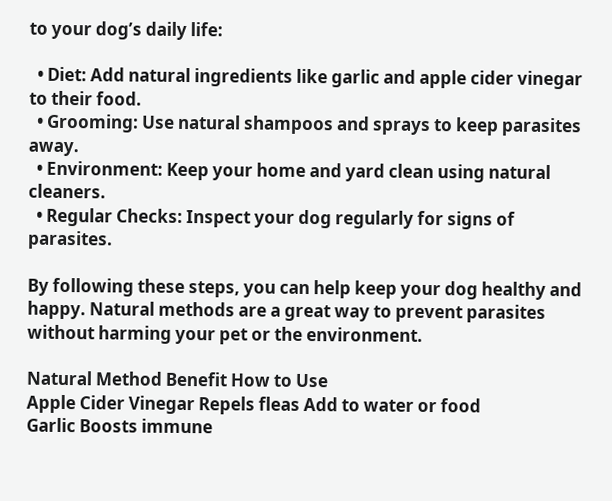to your dog’s daily life:

  • Diet: Add natural ingredients like garlic and apple cider vinegar to their food.
  • Grooming: Use natural shampoos and sprays to keep parasites away.
  • Environment: Keep your home and yard clean using natural cleaners.
  • Regular Checks: Inspect your dog regularly for signs of parasites.

By following these steps, you can help keep your dog healthy and happy. Natural methods are a great way to prevent parasites without harming your pet or the environment.

Natural Method Benefit How to Use
Apple Cider Vinegar Repels fleas Add to water or food
Garlic Boosts immune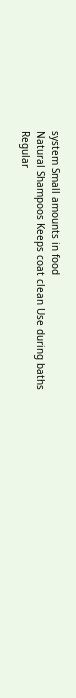system Small amounts in food
Natural Shampoos Keeps coat clean Use during baths
Regular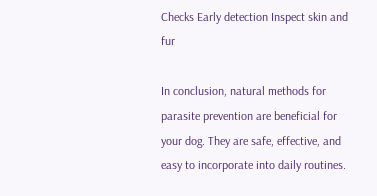Checks Early detection Inspect skin and fur

In conclusion, natural methods for parasite prevention are beneficial for your dog. They are safe, effective, and easy to incorporate into daily routines.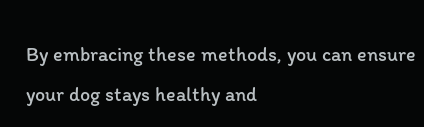By embracing these methods, you can ensure your dog stays healthy and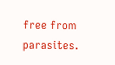free from parasites.